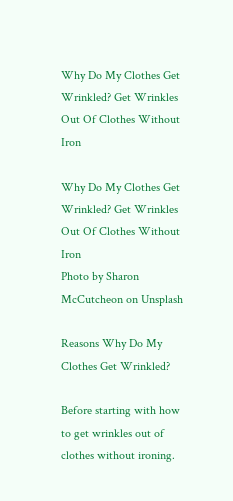Why Do My Clothes Get Wrinkled? Get Wrinkles Out Of Clothes Without Iron

Why Do My Clothes Get Wrinkled? Get Wrinkles Out Of Clothes Without Iron
Photo by Sharon McCutcheon on Unsplash

Reasons Why Do My Clothes Get Wrinkled?

Before starting with how to get wrinkles out of clothes without ironing.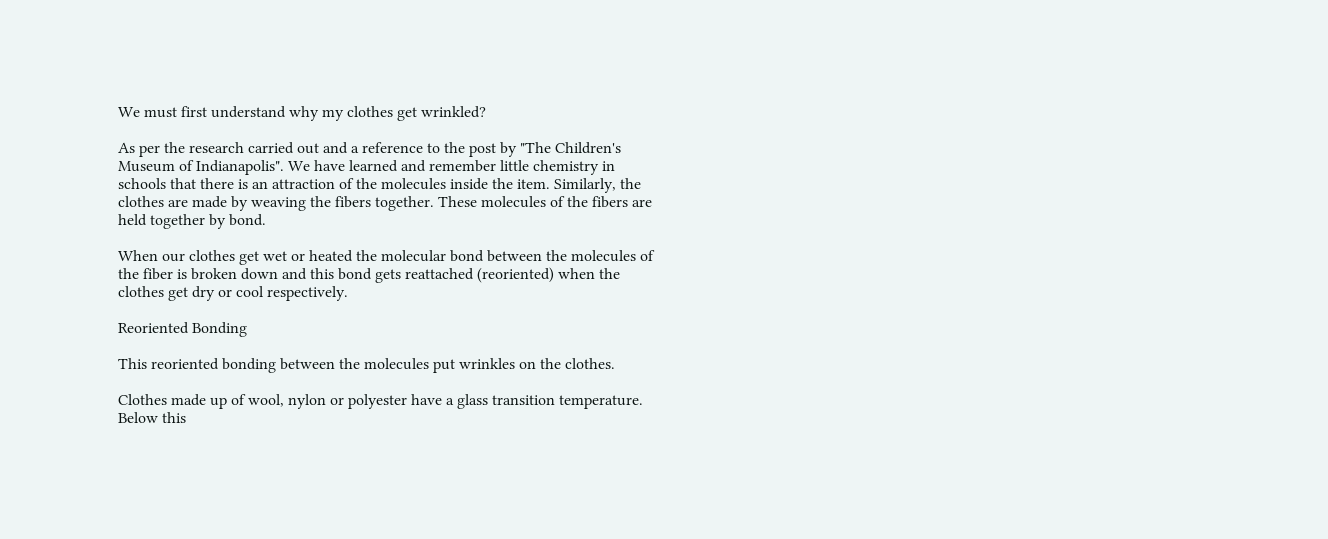We must first understand why my clothes get wrinkled?

As per the research carried out and a reference to the post by "The Children's Museum of Indianapolis". We have learned and remember little chemistry in schools that there is an attraction of the molecules inside the item. Similarly, the clothes are made by weaving the fibers together. These molecules of the fibers are held together by bond.

When our clothes get wet or heated the molecular bond between the molecules of the fiber is broken down and this bond gets reattached (reoriented) when the clothes get dry or cool respectively.

Reoriented Bonding

This reoriented bonding between the molecules put wrinkles on the clothes.

Clothes made up of wool, nylon or polyester have a glass transition temperature. Below this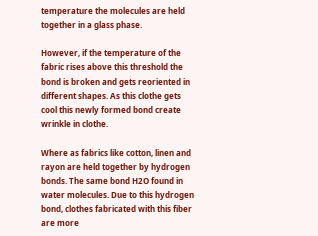temperature the molecules are held together in a glass phase.

However, if the temperature of the fabric rises above this threshold the bond is broken and gets reoriented in different shapes. As this clothe gets cool this newly formed bond create wrinkle in clothe.

Where as fabrics like cotton, linen and rayon are held together by hydrogen bonds. The same bond H2O found in water molecules. Due to this hydrogen bond, clothes fabricated with this fiber are more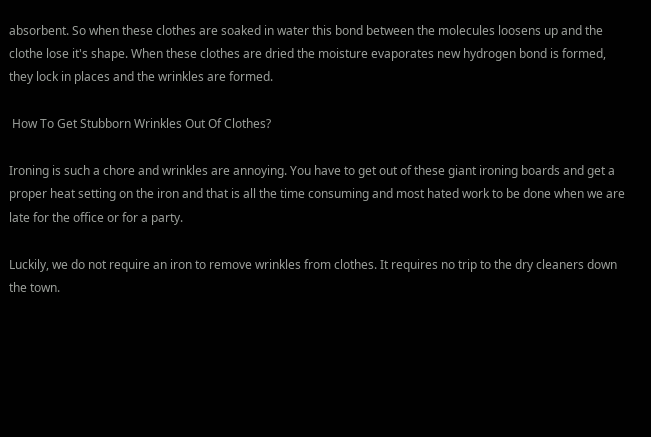absorbent. So when these clothes are soaked in water this bond between the molecules loosens up and the clothe lose it's shape. When these clothes are dried the moisture evaporates new hydrogen bond is formed, they lock in places and the wrinkles are formed.

 How To Get Stubborn Wrinkles Out Of Clothes?

Ironing is such a chore and wrinkles are annoying. You have to get out of these giant ironing boards and get a proper heat setting on the iron and that is all the time consuming and most hated work to be done when we are late for the office or for a party.

Luckily, we do not require an iron to remove wrinkles from clothes. It requires no trip to the dry cleaners down the town.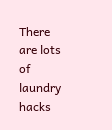There are lots of laundry hacks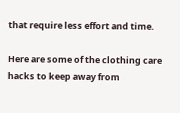that require less effort and time.

Here are some of the clothing care hacks to keep away from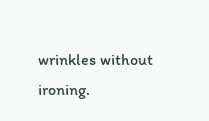wrinkles without ironing.